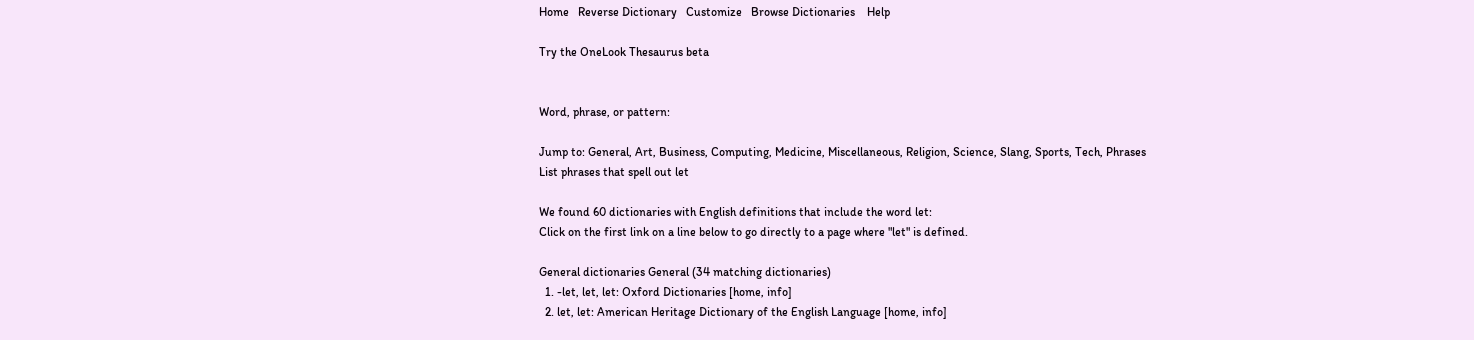Home   Reverse Dictionary   Customize   Browse Dictionaries    Help

Try the OneLook Thesaurus beta


Word, phrase, or pattern:

Jump to: General, Art, Business, Computing, Medicine, Miscellaneous, Religion, Science, Slang, Sports, Tech, Phrases
List phrases that spell out let

We found 60 dictionaries with English definitions that include the word let:
Click on the first link on a line below to go directly to a page where "let" is defined.

General dictionaries General (34 matching dictionaries)
  1. -let, let, let: Oxford Dictionaries [home, info]
  2. let, let: American Heritage Dictionary of the English Language [home, info]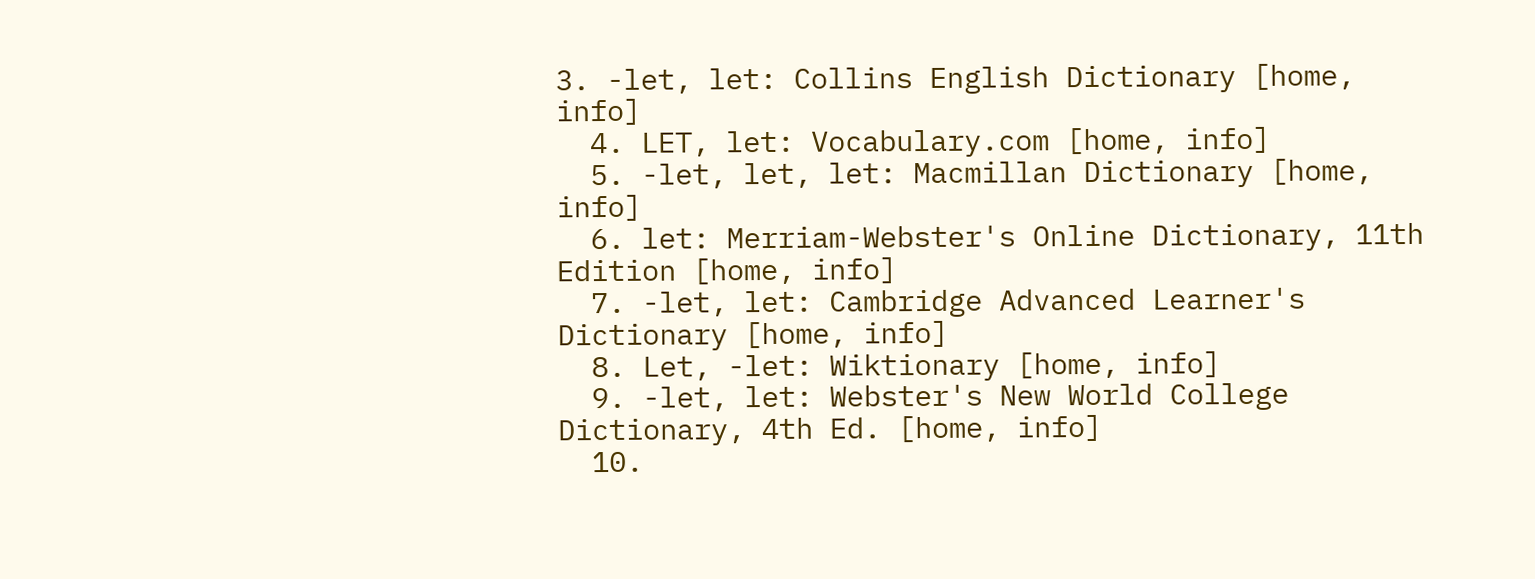3. -let, let: Collins English Dictionary [home, info]
  4. LET, let: Vocabulary.com [home, info]
  5. -let, let, let: Macmillan Dictionary [home, info]
  6. let: Merriam-Webster's Online Dictionary, 11th Edition [home, info]
  7. -let, let: Cambridge Advanced Learner's Dictionary [home, info]
  8. Let, -let: Wiktionary [home, info]
  9. -let, let: Webster's New World College Dictionary, 4th Ed. [home, info]
  10.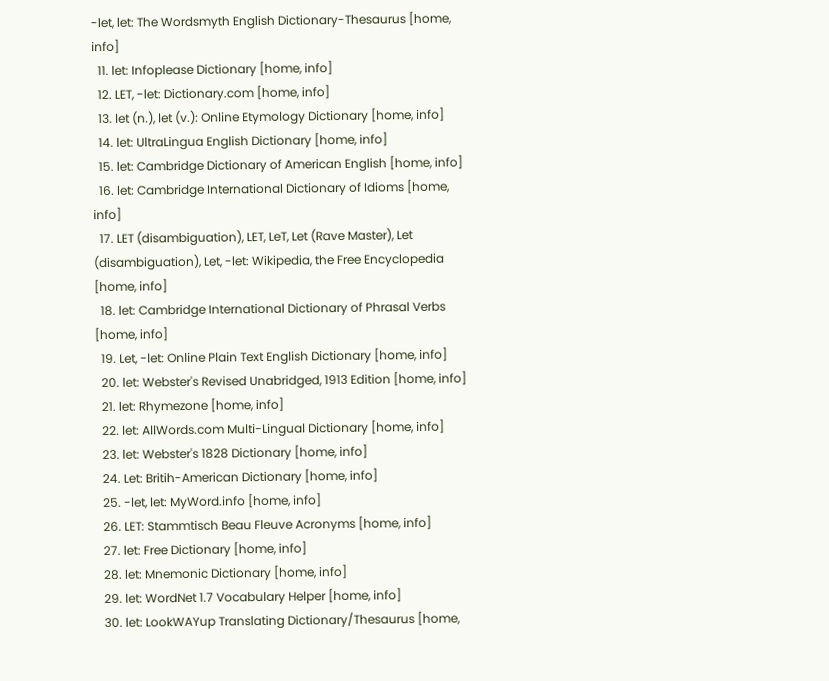-let, let: The Wordsmyth English Dictionary-Thesaurus [home, info]
  11. let: Infoplease Dictionary [home, info]
  12. LET, -let: Dictionary.com [home, info]
  13. let (n.), let (v.): Online Etymology Dictionary [home, info]
  14. let: UltraLingua English Dictionary [home, info]
  15. let: Cambridge Dictionary of American English [home, info]
  16. let: Cambridge International Dictionary of Idioms [home, info]
  17. LET (disambiguation), LET, LeT, Let (Rave Master), Let (disambiguation), Let, -let: Wikipedia, the Free Encyclopedia [home, info]
  18. let: Cambridge International Dictionary of Phrasal Verbs [home, info]
  19. Let, -let: Online Plain Text English Dictionary [home, info]
  20. let: Webster's Revised Unabridged, 1913 Edition [home, info]
  21. let: Rhymezone [home, info]
  22. let: AllWords.com Multi-Lingual Dictionary [home, info]
  23. let: Webster's 1828 Dictionary [home, info]
  24. Let: Britih-American Dictionary [home, info]
  25. -let, let: MyWord.info [home, info]
  26. LET: Stammtisch Beau Fleuve Acronyms [home, info]
  27. let: Free Dictionary [home, info]
  28. let: Mnemonic Dictionary [home, info]
  29. let: WordNet 1.7 Vocabulary Helper [home, info]
  30. let: LookWAYup Translating Dictionary/Thesaurus [home,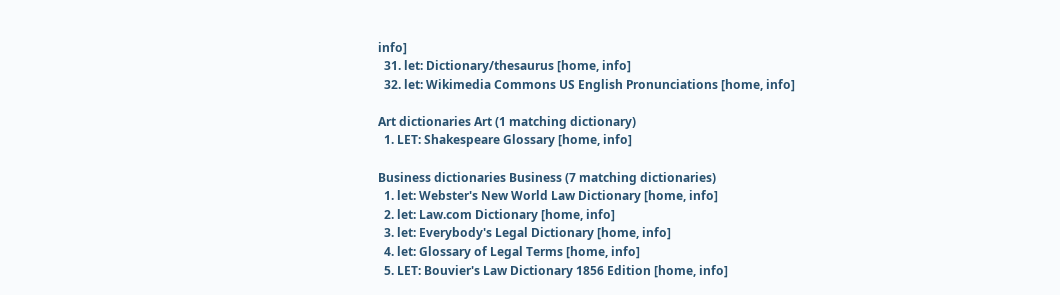info]
  31. let: Dictionary/thesaurus [home, info]
  32. let: Wikimedia Commons US English Pronunciations [home, info]

Art dictionaries Art (1 matching dictionary)
  1. LET: Shakespeare Glossary [home, info]

Business dictionaries Business (7 matching dictionaries)
  1. let: Webster's New World Law Dictionary [home, info]
  2. let: Law.com Dictionary [home, info]
  3. let: Everybody's Legal Dictionary [home, info]
  4. let: Glossary of Legal Terms [home, info]
  5. LET: Bouvier's Law Dictionary 1856 Edition [home, info]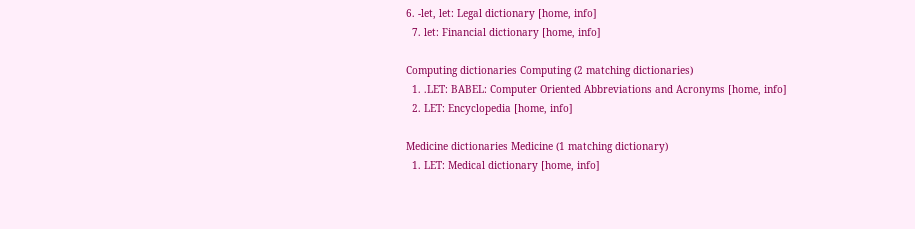6. -let, let: Legal dictionary [home, info]
  7. let: Financial dictionary [home, info]

Computing dictionaries Computing (2 matching dictionaries)
  1. .LET: BABEL: Computer Oriented Abbreviations and Acronyms [home, info]
  2. LET: Encyclopedia [home, info]

Medicine dictionaries Medicine (1 matching dictionary)
  1. LET: Medical dictionary [home, info]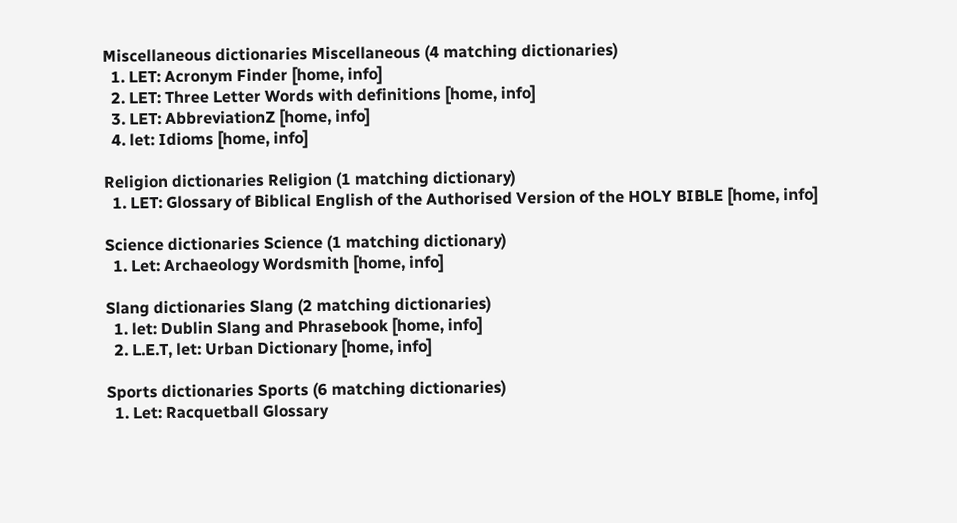Miscellaneous dictionaries Miscellaneous (4 matching dictionaries)
  1. LET: Acronym Finder [home, info]
  2. LET: Three Letter Words with definitions [home, info]
  3. LET: AbbreviationZ [home, info]
  4. let: Idioms [home, info]

Religion dictionaries Religion (1 matching dictionary)
  1. LET: Glossary of Biblical English of the Authorised Version of the HOLY BIBLE [home, info]

Science dictionaries Science (1 matching dictionary)
  1. Let: Archaeology Wordsmith [home, info]

Slang dictionaries Slang (2 matching dictionaries)
  1. let: Dublin Slang and Phrasebook [home, info]
  2. L.E.T, let: Urban Dictionary [home, info]

Sports dictionaries Sports (6 matching dictionaries)
  1. Let: Racquetball Glossary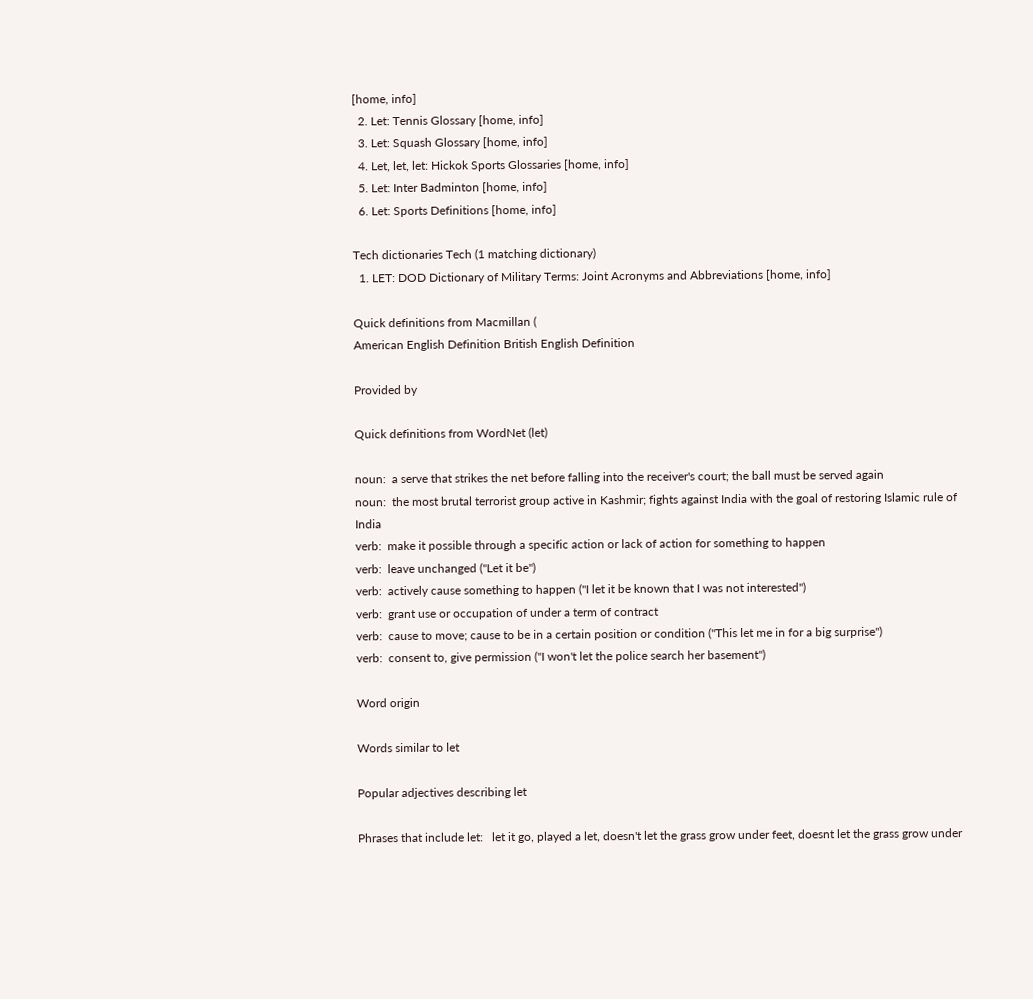[home, info]
  2. Let: Tennis Glossary [home, info]
  3. Let: Squash Glossary [home, info]
  4. Let, let, let: Hickok Sports Glossaries [home, info]
  5. Let: Inter Badminton [home, info]
  6. Let: Sports Definitions [home, info]

Tech dictionaries Tech (1 matching dictionary)
  1. LET: DOD Dictionary of Military Terms: Joint Acronyms and Abbreviations [home, info]

Quick definitions from Macmillan (
American English Definition British English Definition

Provided by

Quick definitions from WordNet (let)

noun:  a serve that strikes the net before falling into the receiver's court; the ball must be served again
noun:  the most brutal terrorist group active in Kashmir; fights against India with the goal of restoring Islamic rule of India
verb:  make it possible through a specific action or lack of action for something to happen
verb:  leave unchanged ("Let it be")
verb:  actively cause something to happen ("I let it be known that I was not interested")
verb:  grant use or occupation of under a term of contract
verb:  cause to move; cause to be in a certain position or condition ("This let me in for a big surprise")
verb:  consent to, give permission ("I won't let the police search her basement")

Word origin

Words similar to let

Popular adjectives describing let

Phrases that include let:   let it go, played a let, doesn't let the grass grow under feet, doesnt let the grass grow under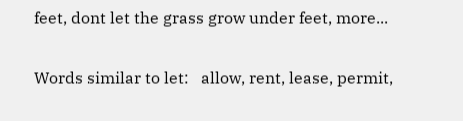feet, dont let the grass grow under feet, more...

Words similar to let:   allow, rent, lease, permit,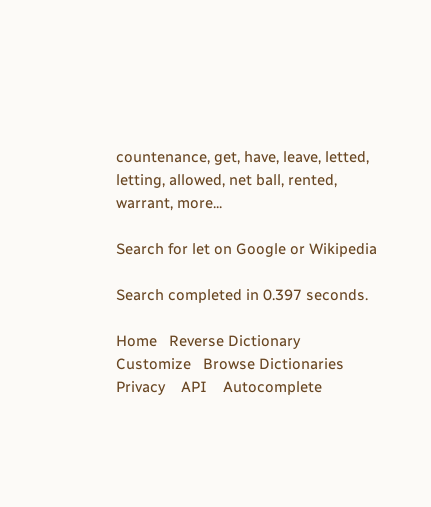countenance, get, have, leave, letted, letting, allowed, net ball, rented, warrant, more...

Search for let on Google or Wikipedia

Search completed in 0.397 seconds.

Home   Reverse Dictionary   Customize   Browse Dictionaries    Privacy    API    Autocomplete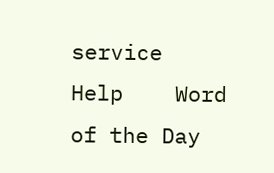service    Help    Word of the Day